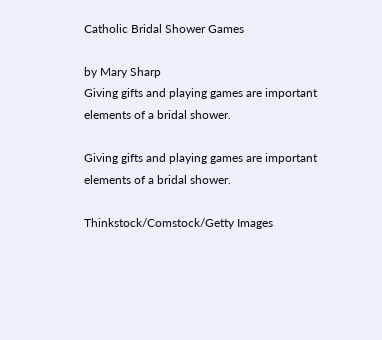Catholic Bridal Shower Games

by Mary Sharp
Giving gifts and playing games are important elements of a bridal shower.

Giving gifts and playing games are important elements of a bridal shower.

Thinkstock/Comstock/Getty Images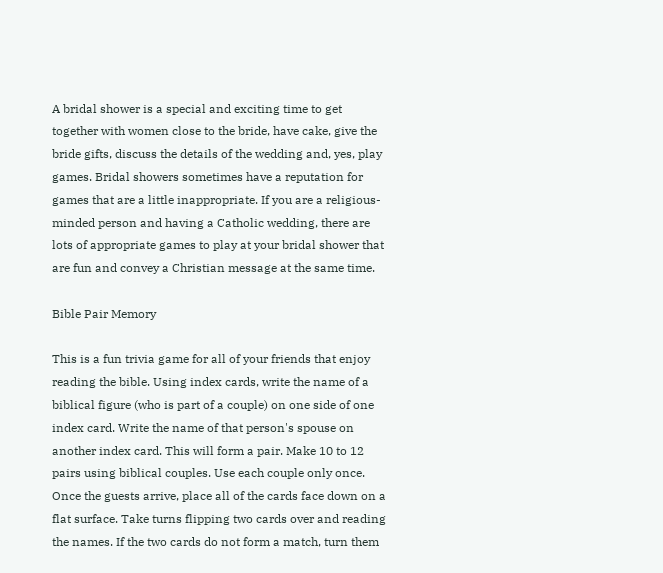A bridal shower is a special and exciting time to get together with women close to the bride, have cake, give the bride gifts, discuss the details of the wedding and, yes, play games. Bridal showers sometimes have a reputation for games that are a little inappropriate. If you are a religious-minded person and having a Catholic wedding, there are lots of appropriate games to play at your bridal shower that are fun and convey a Christian message at the same time.

Bible Pair Memory

This is a fun trivia game for all of your friends that enjoy reading the bible. Using index cards, write the name of a biblical figure (who is part of a couple) on one side of one index card. Write the name of that person's spouse on another index card. This will form a pair. Make 10 to 12 pairs using biblical couples. Use each couple only once. Once the guests arrive, place all of the cards face down on a flat surface. Take turns flipping two cards over and reading the names. If the two cards do not form a match, turn them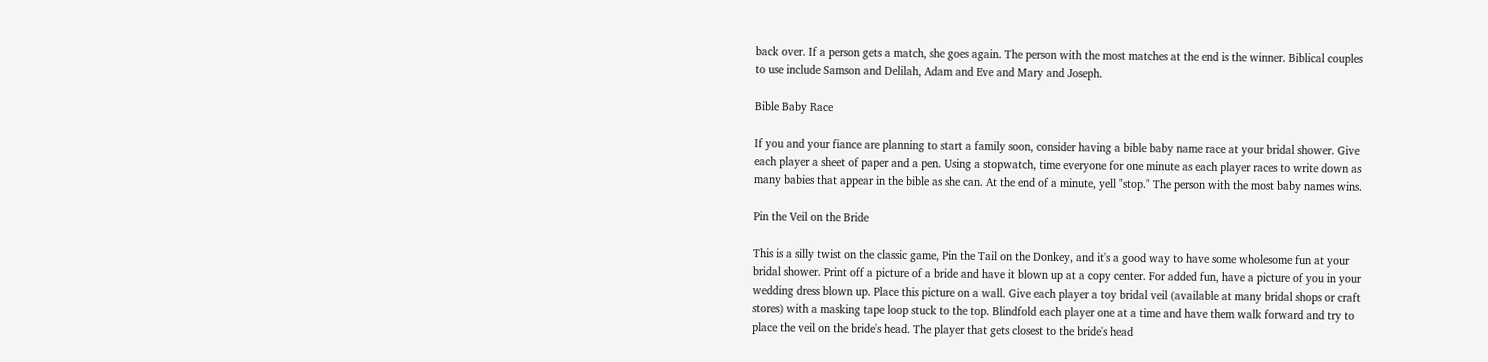back over. If a person gets a match, she goes again. The person with the most matches at the end is the winner. Biblical couples to use include Samson and Delilah, Adam and Eve and Mary and Joseph.

Bible Baby Race

If you and your fiance are planning to start a family soon, consider having a bible baby name race at your bridal shower. Give each player a sheet of paper and a pen. Using a stopwatch, time everyone for one minute as each player races to write down as many babies that appear in the bible as she can. At the end of a minute, yell "stop." The person with the most baby names wins.

Pin the Veil on the Bride

This is a silly twist on the classic game, Pin the Tail on the Donkey, and it's a good way to have some wholesome fun at your bridal shower. Print off a picture of a bride and have it blown up at a copy center. For added fun, have a picture of you in your wedding dress blown up. Place this picture on a wall. Give each player a toy bridal veil (available at many bridal shops or craft stores) with a masking tape loop stuck to the top. Blindfold each player one at a time and have them walk forward and try to place the veil on the bride's head. The player that gets closest to the bride's head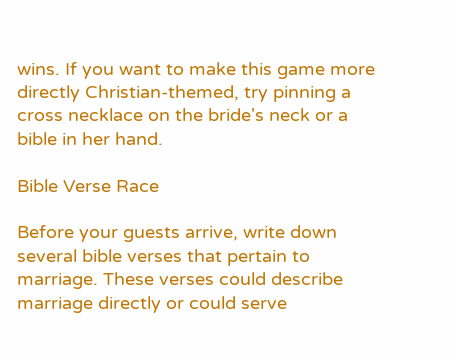wins. If you want to make this game more directly Christian-themed, try pinning a cross necklace on the bride's neck or a bible in her hand.

Bible Verse Race

Before your guests arrive, write down several bible verses that pertain to marriage. These verses could describe marriage directly or could serve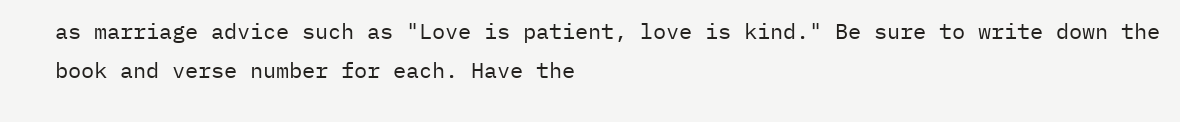as marriage advice such as "Love is patient, love is kind." Be sure to write down the book and verse number for each. Have the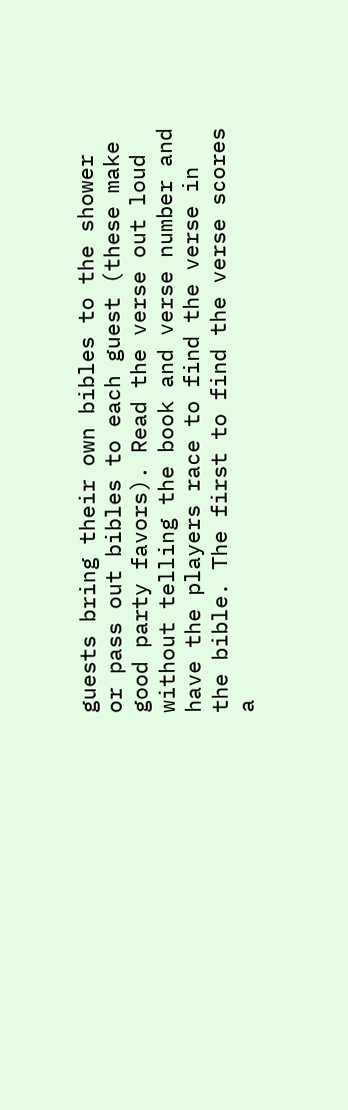guests bring their own bibles to the shower or pass out bibles to each guest (these make good party favors). Read the verse out loud without telling the book and verse number and have the players race to find the verse in the bible. The first to find the verse scores a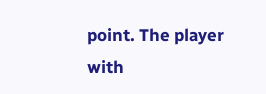point. The player with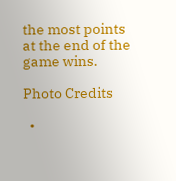the most points at the end of the game wins.

Photo Credits

  •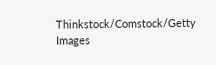Thinkstock/Comstock/Getty Images